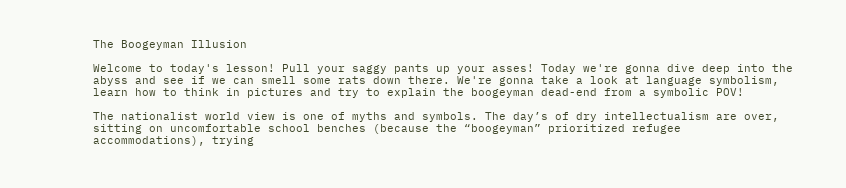The Boogeyman Illusion

Welcome to today's lesson! Pull your saggy pants up your asses! Today we're gonna dive deep into the abyss and see if we can smell some rats down there. We're gonna take a look at language symbolism, learn how to think in pictures and try to explain the boogeyman dead-end from a symbolic POV!

The nationalist world view is one of myths and symbols. The day’s of dry intellectualism are over, sitting on uncomfortable school benches (because the “boogeyman” prioritized refugee accommodations), trying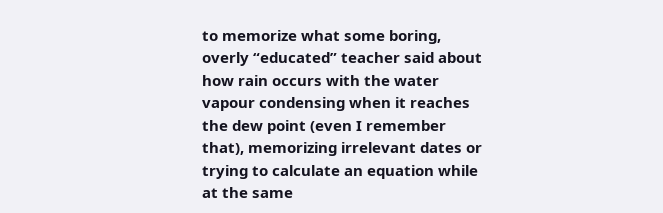to memorize what some boring, overly “educated” teacher said about how rain occurs with the water vapour condensing when it reaches the dew point (even I remember that), memorizing irrelevant dates or trying to calculate an equation while at the same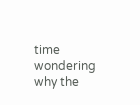time wondering why the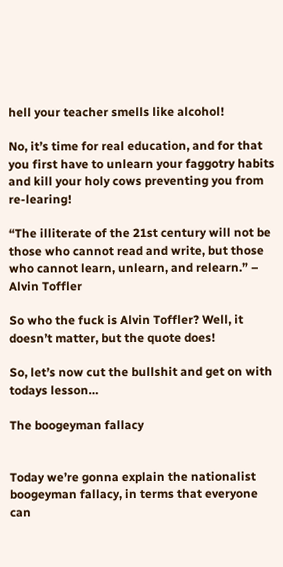hell your teacher smells like alcohol!

No, it’s time for real education, and for that you first have to unlearn your faggotry habits and kill your holy cows preventing you from re-learing!

“The illiterate of the 21st century will not be those who cannot read and write, but those who cannot learn, unlearn, and relearn.” – Alvin Toffler

So who the fuck is Alvin Toffler? Well, it doesn’t matter, but the quote does!

So, let’s now cut the bullshit and get on with todays lesson…

The boogeyman fallacy


Today we’re gonna explain the nationalist boogeyman fallacy, in terms that everyone can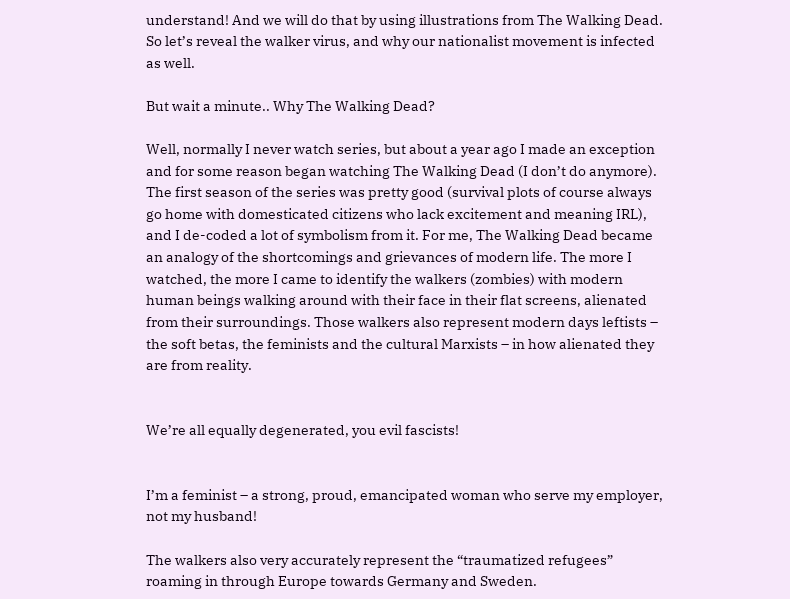understand! And we will do that by using illustrations from The Walking Dead. So let’s reveal the walker virus, and why our nationalist movement is infected as well.

But wait a minute.. Why The Walking Dead?

Well, normally I never watch series, but about a year ago I made an exception and for some reason began watching The Walking Dead (I don’t do anymore). The first season of the series was pretty good (survival plots of course always go home with domesticated citizens who lack excitement and meaning IRL), and I de-coded a lot of symbolism from it. For me, The Walking Dead became an analogy of the shortcomings and grievances of modern life. The more I watched, the more I came to identify the walkers (zombies) with modern human beings walking around with their face in their flat screens, alienated from their surroundings. Those walkers also represent modern days leftists – the soft betas, the feminists and the cultural Marxists – in how alienated they are from reality.


We’re all equally degenerated, you evil fascists!


I’m a feminist – a strong, proud, emancipated woman who serve my employer, not my husband!

The walkers also very accurately represent the “traumatized refugees” roaming in through Europe towards Germany and Sweden.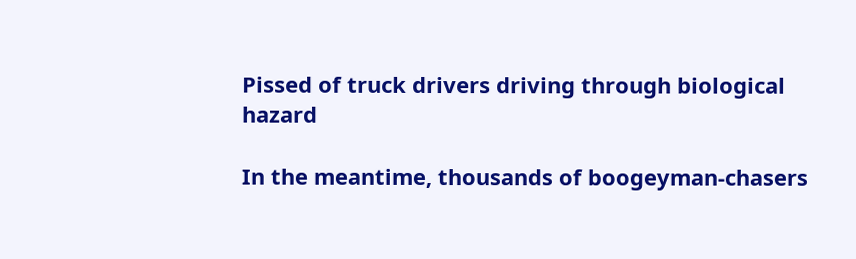Pissed of truck drivers driving through biological hazard

In the meantime, thousands of boogeyman-chasers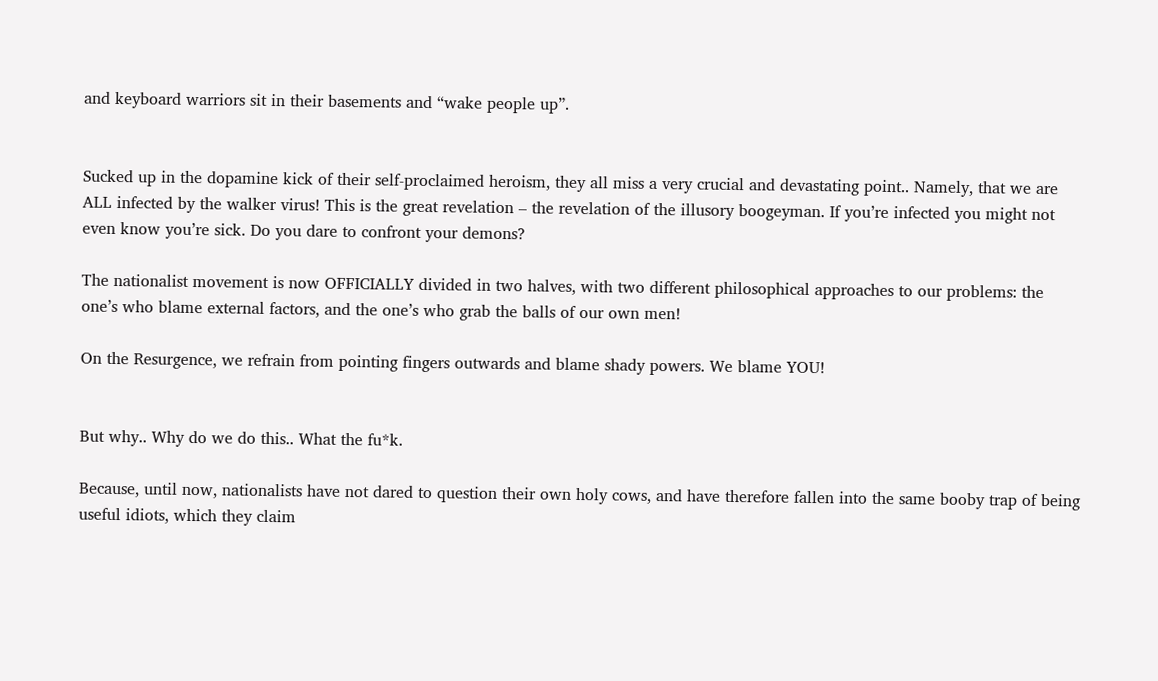and keyboard warriors sit in their basements and “wake people up”.


Sucked up in the dopamine kick of their self-proclaimed heroism, they all miss a very crucial and devastating point.. Namely, that we are ALL infected by the walker virus! This is the great revelation – the revelation of the illusory boogeyman. If you’re infected you might not even know you’re sick. Do you dare to confront your demons?

The nationalist movement is now OFFICIALLY divided in two halves, with two different philosophical approaches to our problems: the one’s who blame external factors, and the one’s who grab the balls of our own men!

On the Resurgence, we refrain from pointing fingers outwards and blame shady powers. We blame YOU!


But why.. Why do we do this.. What the fu*k.

Because, until now, nationalists have not dared to question their own holy cows, and have therefore fallen into the same booby trap of being useful idiots, which they claim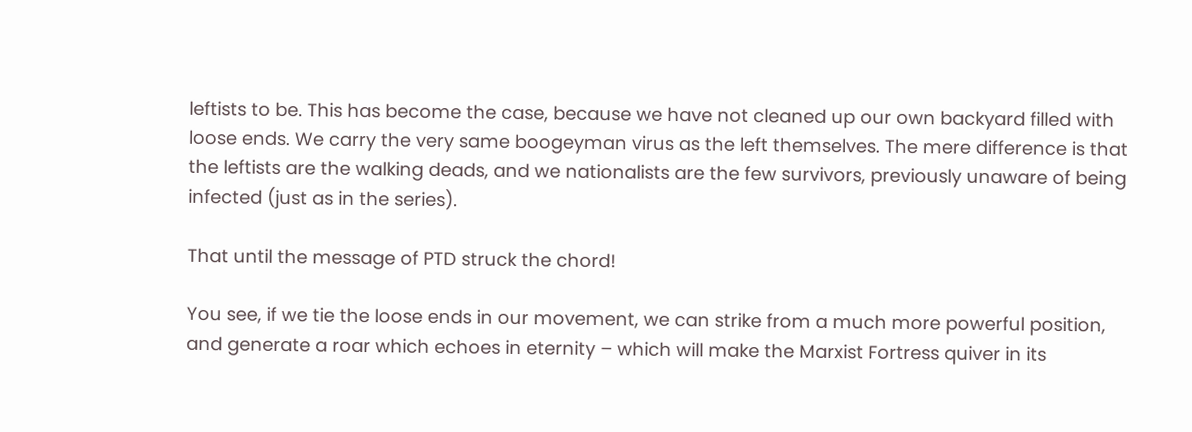leftists to be. This has become the case, because we have not cleaned up our own backyard filled with loose ends. We carry the very same boogeyman virus as the left themselves. The mere difference is that the leftists are the walking deads, and we nationalists are the few survivors, previously unaware of being infected (just as in the series).

That until the message of PTD struck the chord!

You see, if we tie the loose ends in our movement, we can strike from a much more powerful position, and generate a roar which echoes in eternity – which will make the Marxist Fortress quiver in its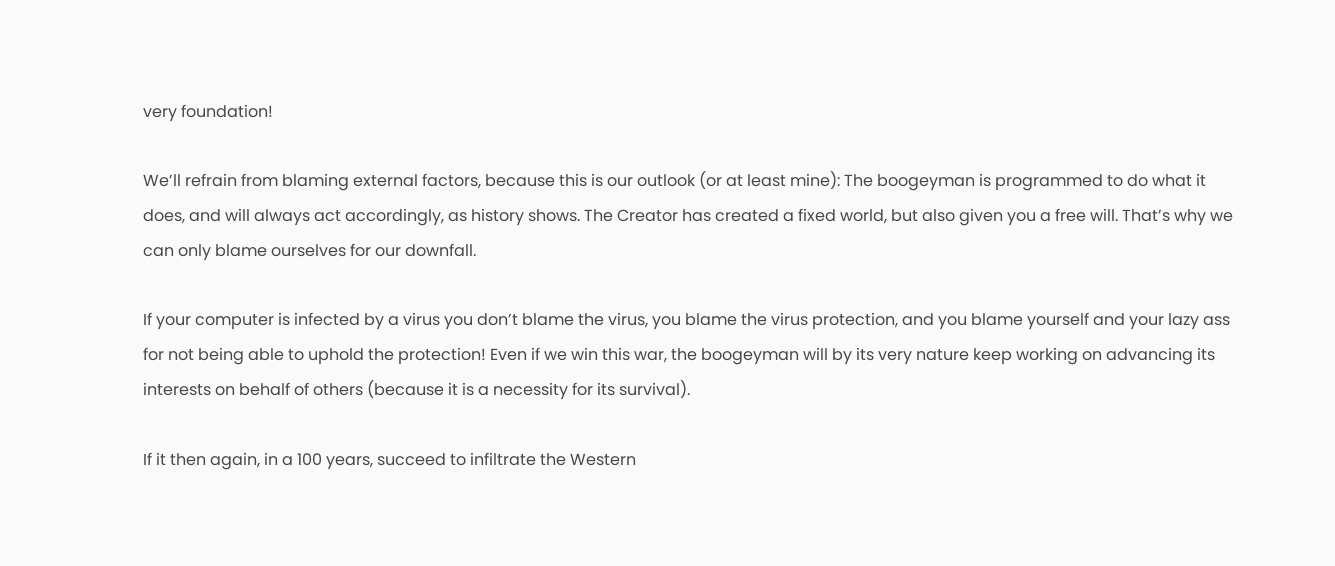very foundation!

We’ll refrain from blaming external factors, because this is our outlook (or at least mine): The boogeyman is programmed to do what it does, and will always act accordingly, as history shows. The Creator has created a fixed world, but also given you a free will. That’s why we can only blame ourselves for our downfall.

If your computer is infected by a virus you don’t blame the virus, you blame the virus protection, and you blame yourself and your lazy ass for not being able to uphold the protection! Even if we win this war, the boogeyman will by its very nature keep working on advancing its interests on behalf of others (because it is a necessity for its survival).

If it then again, in a 100 years, succeed to infiltrate the Western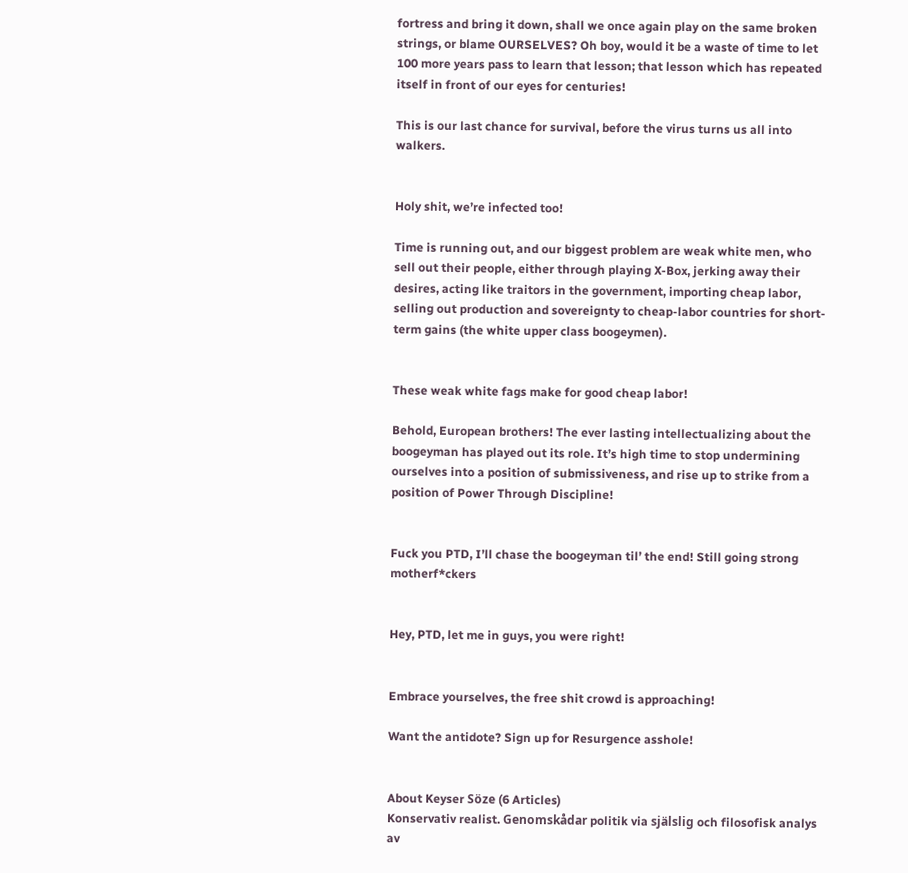fortress and bring it down, shall we once again play on the same broken strings, or blame OURSELVES? Oh boy, would it be a waste of time to let 100 more years pass to learn that lesson; that lesson which has repeated itself in front of our eyes for centuries!

This is our last chance for survival, before the virus turns us all into walkers.


Holy shit, we’re infected too!

Time is running out, and our biggest problem are weak white men, who sell out their people, either through playing X-Box, jerking away their desires, acting like traitors in the government, importing cheap labor, selling out production and sovereignty to cheap-labor countries for short-term gains (the white upper class boogeymen).


These weak white fags make for good cheap labor!

Behold, European brothers! The ever lasting intellectualizing about the boogeyman has played out its role. It’s high time to stop undermining ourselves into a position of submissiveness, and rise up to strike from a position of Power Through Discipline!


Fuck you PTD, I’ll chase the boogeyman til’ the end! Still going strong motherf*ckers


Hey, PTD, let me in guys, you were right!


Embrace yourselves, the free shit crowd is approaching!

Want the antidote? Sign up for Resurgence asshole!


About Keyser Söze (6 Articles)
Konservativ realist. Genomskådar politik via själslig och filosofisk analys av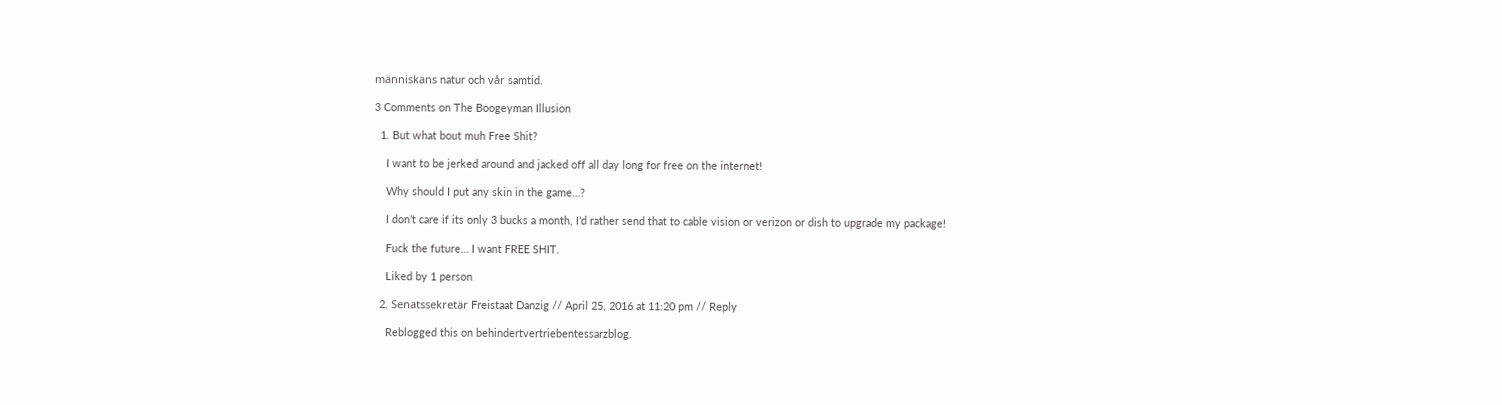människans natur och vår samtid.

3 Comments on The Boogeyman Illusion

  1. But what bout muh Free Shit?

    I want to be jerked around and jacked off all day long for free on the internet!

    Why should I put any skin in the game…?

    I don’t care if its only 3 bucks a month, I’d rather send that to cable vision or verizon or dish to upgrade my package!

    Fuck the future… I want FREE SHIT.

    Liked by 1 person

  2. Senatssekretär Freistaat Danzig // April 25, 2016 at 11:20 pm // Reply

    Reblogged this on behindertvertriebentessarzblog.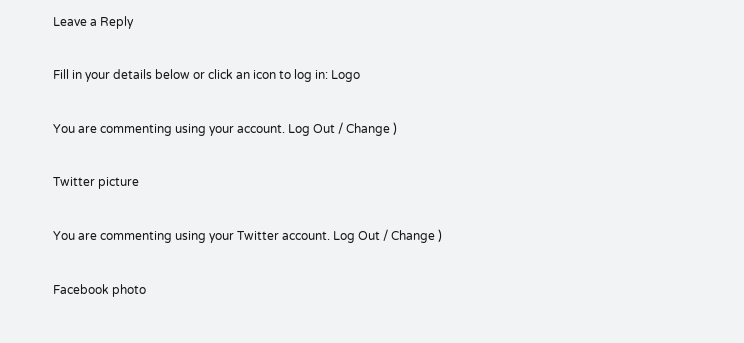Leave a Reply

Fill in your details below or click an icon to log in: Logo

You are commenting using your account. Log Out / Change )

Twitter picture

You are commenting using your Twitter account. Log Out / Change )

Facebook photo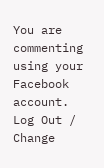You are commenting using your Facebook account. Log Out / Change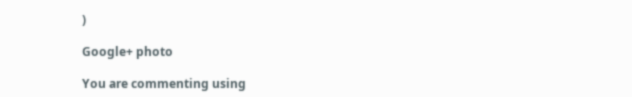)

Google+ photo

You are commenting using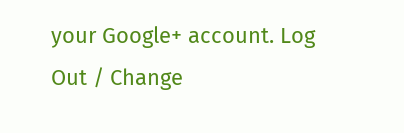your Google+ account. Log Out / Change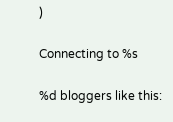)

Connecting to %s

%d bloggers like this: